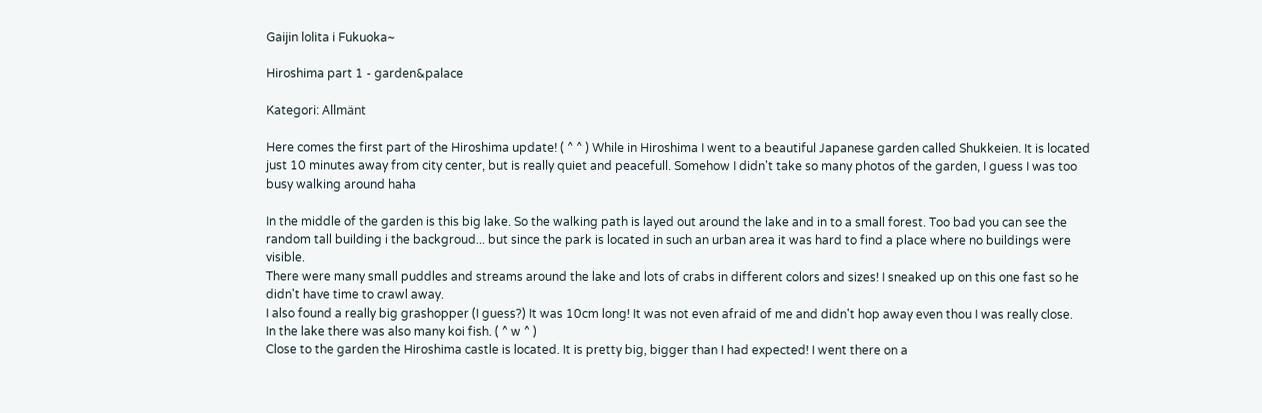Gaijin lolita i Fukuoka~

Hiroshima part 1 - garden&palace

Kategori: Allmänt

Here comes the first part of the Hiroshima update! ( ^ ^ ) While in Hiroshima I went to a beautiful Japanese garden called Shukkeien. It is located just 10 minutes away from city center, but is really quiet and peacefull. Somehow I didn't take so many photos of the garden, I guess I was too busy walking around haha

In the middle of the garden is this big lake. So the walking path is layed out around the lake and in to a small forest. Too bad you can see the random tall building i the backgroud... but since the park is located in such an urban area it was hard to find a place where no buildings were visible.
There were many small puddles and streams around the lake and lots of crabs in different colors and sizes! I sneaked up on this one fast so he didn't have time to crawl away.
I also found a really big grashopper (I guess?) It was 10cm long! It was not even afraid of me and didn't hop away even thou I was really close.
In the lake there was also many koi fish. ( ^ w ^ )
Close to the garden the Hiroshima castle is located. It is pretty big, bigger than I had expected! I went there on a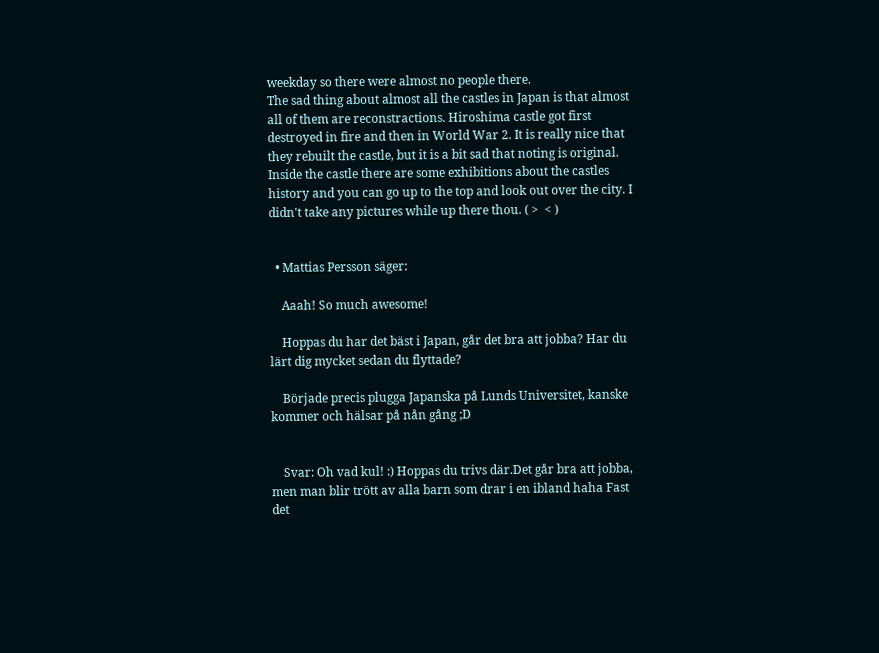weekday so there were almost no people there.
The sad thing about almost all the castles in Japan is that almost all of them are reconstractions. Hiroshima castle got first destroyed in fire and then in World War 2. It is really nice that they rebuilt the castle, but it is a bit sad that noting is original.
Inside the castle there are some exhibitions about the castles history and you can go up to the top and look out over the city. I didn't take any pictures while up there thou. ( >  < )


  • Mattias Persson säger:

    Aaah! So much awesome!

    Hoppas du har det bäst i Japan, går det bra att jobba? Har du lärt dig mycket sedan du flyttade?

    Började precis plugga Japanska på Lunds Universitet, kanske kommer och hälsar på nån gång ;D


    Svar: Oh vad kul! :) Hoppas du trivs där.Det går bra att jobba, men man blir trött av alla barn som drar i en ibland haha Fast det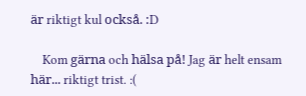är riktigt kul också. :D

    Kom gärna och hälsa på! Jag är helt ensam här... riktigt trist. :(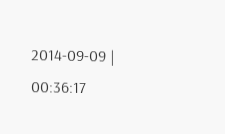2014-09-09 | 00:36:17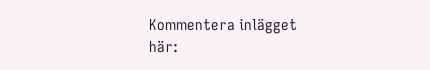Kommentera inlägget här: